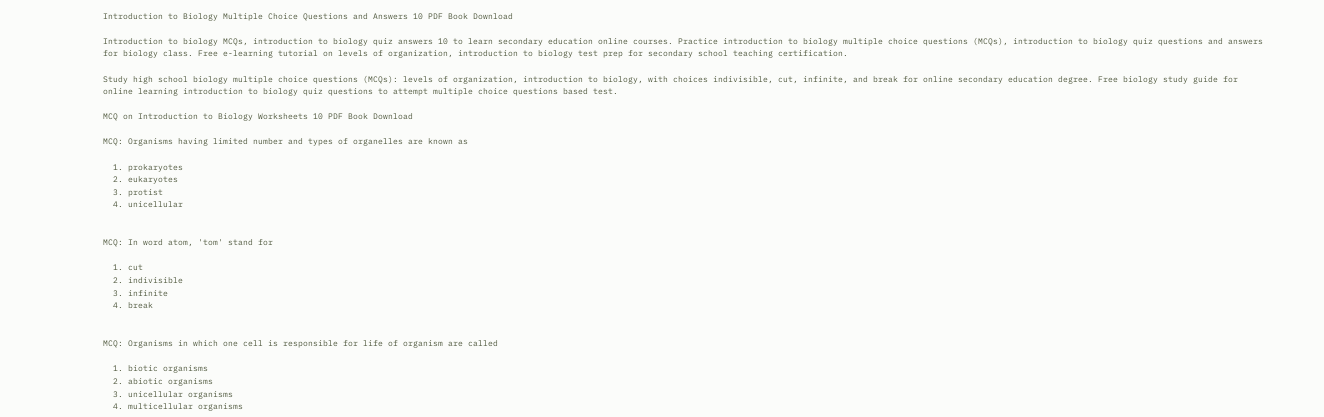Introduction to Biology Multiple Choice Questions and Answers 10 PDF Book Download

Introduction to biology MCQs, introduction to biology quiz answers 10 to learn secondary education online courses. Practice introduction to biology multiple choice questions (MCQs), introduction to biology quiz questions and answers for biology class. Free e-learning tutorial on levels of organization, introduction to biology test prep for secondary school teaching certification.

Study high school biology multiple choice questions (MCQs): levels of organization, introduction to biology, with choices indivisible, cut, infinite, and break for online secondary education degree. Free biology study guide for online learning introduction to biology quiz questions to attempt multiple choice questions based test.

MCQ on Introduction to Biology Worksheets 10 PDF Book Download

MCQ: Organisms having limited number and types of organelles are known as

  1. prokaryotes
  2. eukaryotes
  3. protist
  4. unicellular


MCQ: In word atom, 'tom' stand for

  1. cut
  2. indivisible
  3. infinite
  4. break


MCQ: Organisms in which one cell is responsible for life of organism are called

  1. biotic organisms
  2. abiotic organisms
  3. unicellular organisms
  4. multicellular organisms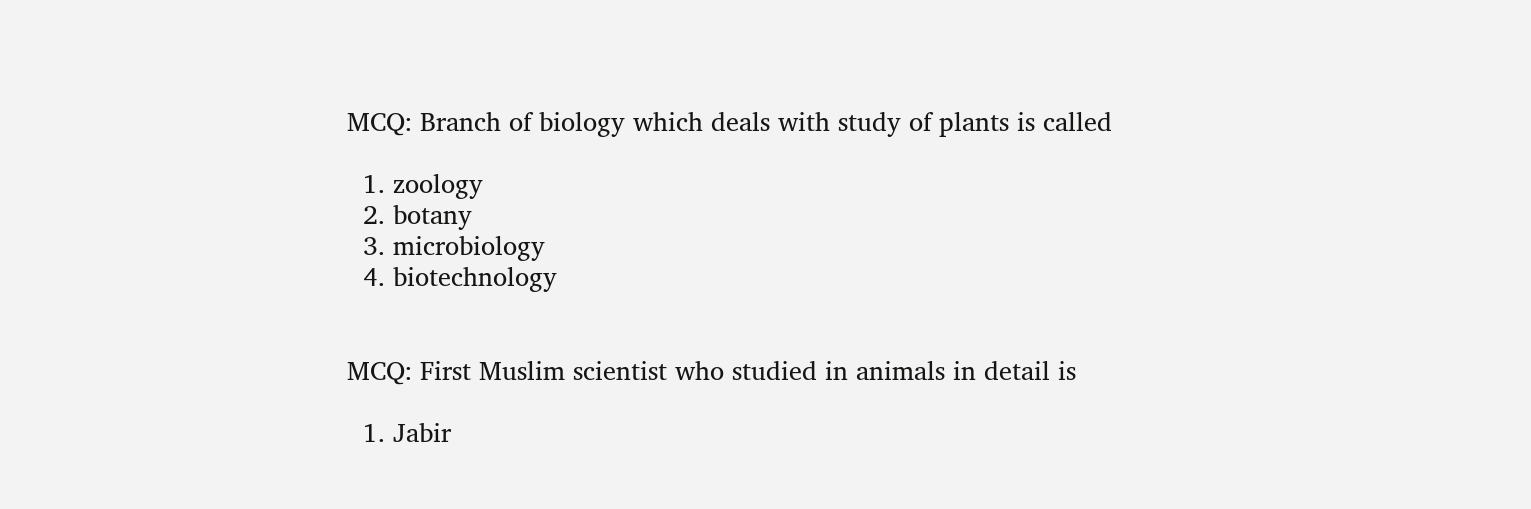MCQ: Branch of biology which deals with study of plants is called

  1. zoology
  2. botany
  3. microbiology
  4. biotechnology


MCQ: First Muslim scientist who studied in animals in detail is

  1. Jabir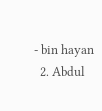- bin hayan
  2. Abdul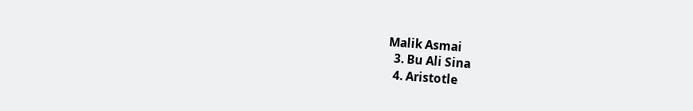Malik Asmai
  3. Bu Ali Sina
  4. Aristotle